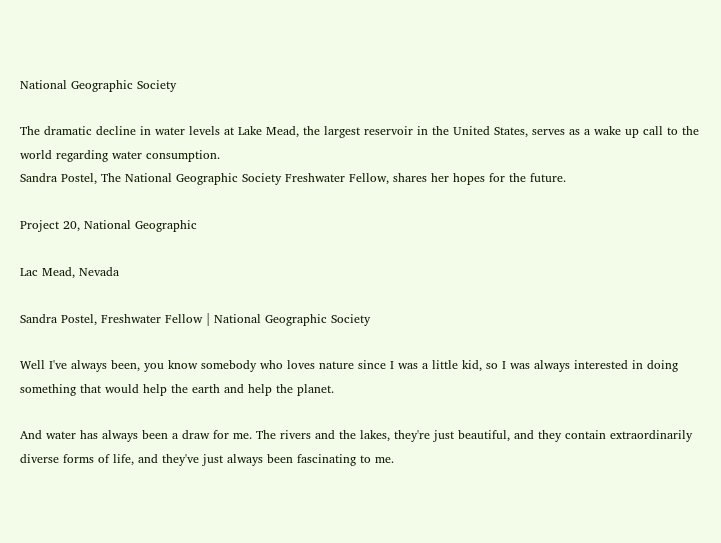National Geographic Society

The dramatic decline in water levels at Lake Mead, the largest reservoir in the United States, serves as a wake up call to the world regarding water consumption.
Sandra Postel, The National Geographic Society Freshwater Fellow, shares her hopes for the future.

Project 20, National Geographic

Lac Mead, Nevada

Sandra Postel, Freshwater Fellow | National Geographic Society

Well I've always been, you know somebody who loves nature since I was a little kid, so I was always interested in doing something that would help the earth and help the planet.

And water has always been a draw for me. The rivers and the lakes, they're just beautiful, and they contain extraordinarily diverse forms of life, and they've just always been fascinating to me.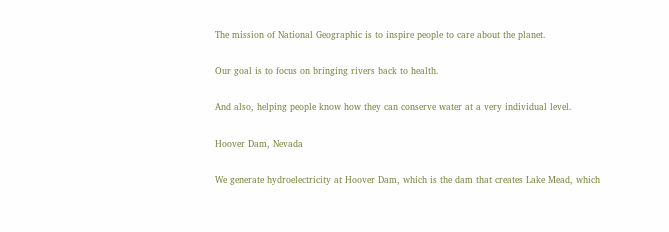The mission of National Geographic is to inspire people to care about the planet.

Our goal is to focus on bringing rivers back to health.

And also, helping people know how they can conserve water at a very individual level.

Hoover Dam, Nevada

We generate hydroelectricity at Hoover Dam, which is the dam that creates Lake Mead, which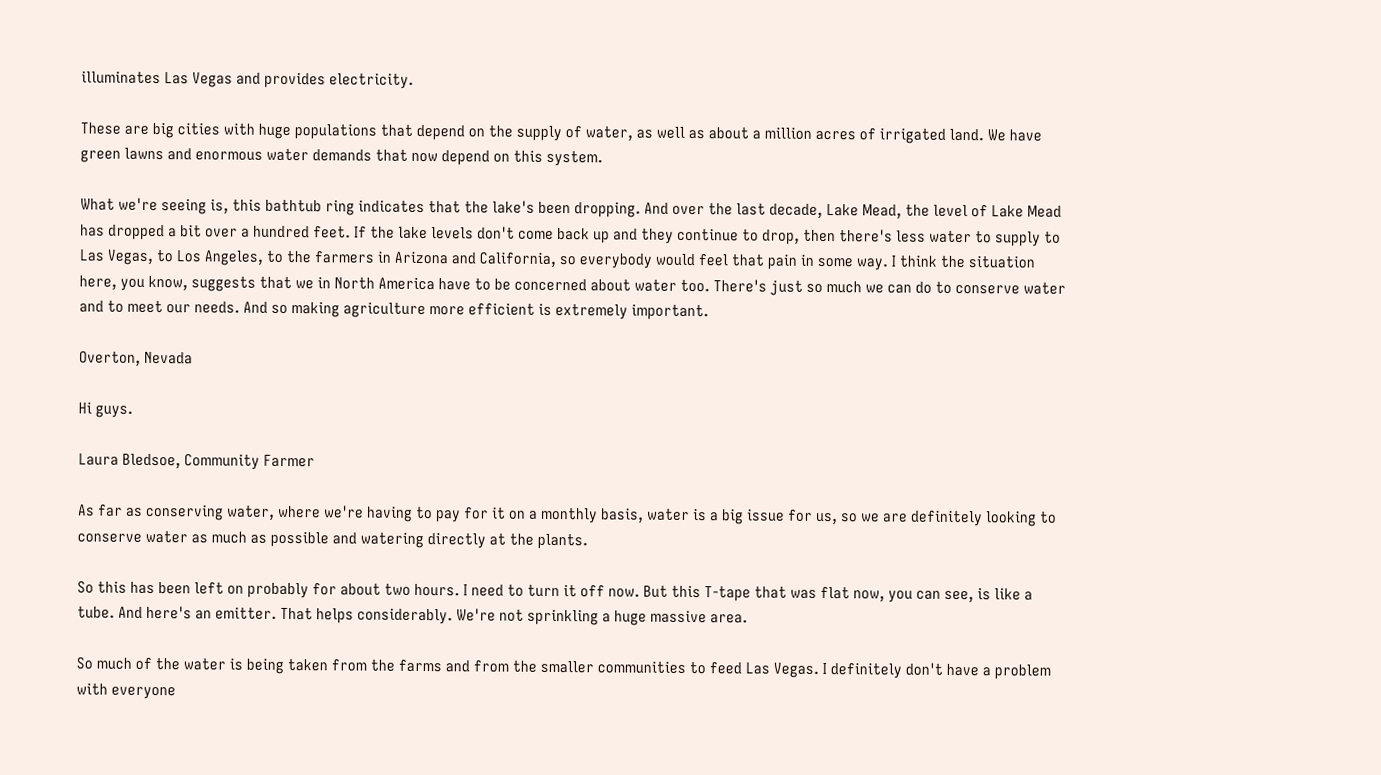illuminates Las Vegas and provides electricity.

These are big cities with huge populations that depend on the supply of water, as well as about a million acres of irrigated land. We have green lawns and enormous water demands that now depend on this system.

What we're seeing is, this bathtub ring indicates that the lake's been dropping. And over the last decade, Lake Mead, the level of Lake Mead has dropped a bit over a hundred feet. If the lake levels don't come back up and they continue to drop, then there's less water to supply to Las Vegas, to Los Angeles, to the farmers in Arizona and California, so everybody would feel that pain in some way. I think the situation here, you know, suggests that we in North America have to be concerned about water too. There's just so much we can do to conserve water and to meet our needs. And so making agriculture more efficient is extremely important.

Overton, Nevada

Hi guys.

Laura Bledsoe, Community Farmer

As far as conserving water, where we're having to pay for it on a monthly basis, water is a big issue for us, so we are definitely looking to conserve water as much as possible and watering directly at the plants.

So this has been left on probably for about two hours. I need to turn it off now. But this T-tape that was flat now, you can see, is like a tube. And here's an emitter. That helps considerably. We're not sprinkling a huge massive area.

So much of the water is being taken from the farms and from the smaller communities to feed Las Vegas. I definitely don't have a problem with everyone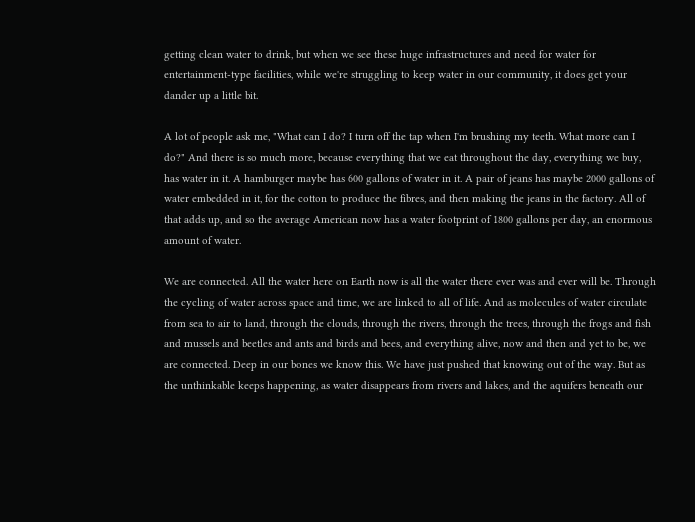getting clean water to drink, but when we see these huge infrastructures and need for water for entertainment-type facilities, while we're struggling to keep water in our community, it does get your dander up a little bit.

A lot of people ask me, "What can I do? I turn off the tap when I'm brushing my teeth. What more can I do?" And there is so much more, because everything that we eat throughout the day, everything we buy, has water in it. A hamburger maybe has 600 gallons of water in it. A pair of jeans has maybe 2000 gallons of water embedded in it, for the cotton to produce the fibres, and then making the jeans in the factory. All of that adds up, and so the average American now has a water footprint of 1800 gallons per day, an enormous amount of water.

We are connected. All the water here on Earth now is all the water there ever was and ever will be. Through the cycling of water across space and time, we are linked to all of life. And as molecules of water circulate from sea to air to land, through the clouds, through the rivers, through the trees, through the frogs and fish and mussels and beetles and ants and birds and bees, and everything alive, now and then and yet to be, we are connected. Deep in our bones we know this. We have just pushed that knowing out of the way. But as the unthinkable keeps happening, as water disappears from rivers and lakes, and the aquifers beneath our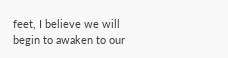feet, I believe we will begin to awaken to our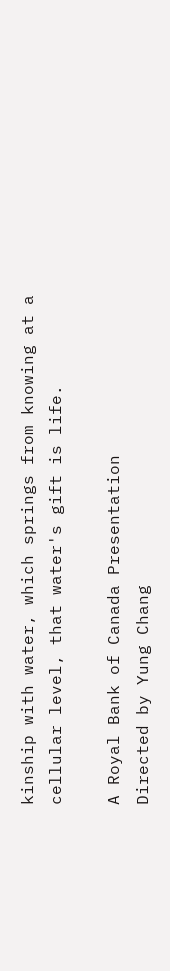kinship with water, which springs from knowing at a cellular level, that water's gift is life.

A Royal Bank of Canada Presentation
Directed by Yung Chang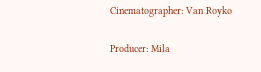Cinematographer: Van Royko

Producer: Mila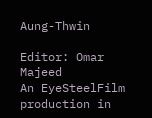Aung-Thwin

Editor: Omar Majeed
An EyeSteelFilm production in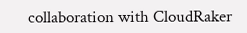collaboration with CloudRaker